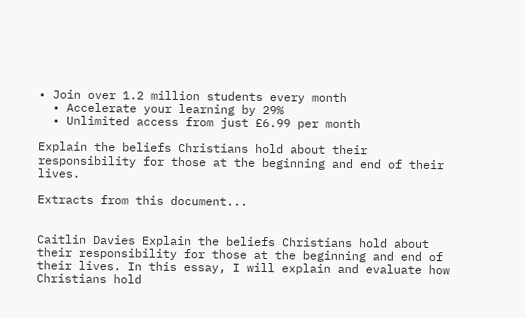• Join over 1.2 million students every month
  • Accelerate your learning by 29%
  • Unlimited access from just £6.99 per month

Explain the beliefs Christians hold about their responsibility for those at the beginning and end of their lives.

Extracts from this document...


Caitlin Davies Explain the beliefs Christians hold about their responsibility for those at the beginning and end of their lives. In this essay, I will explain and evaluate how Christians hold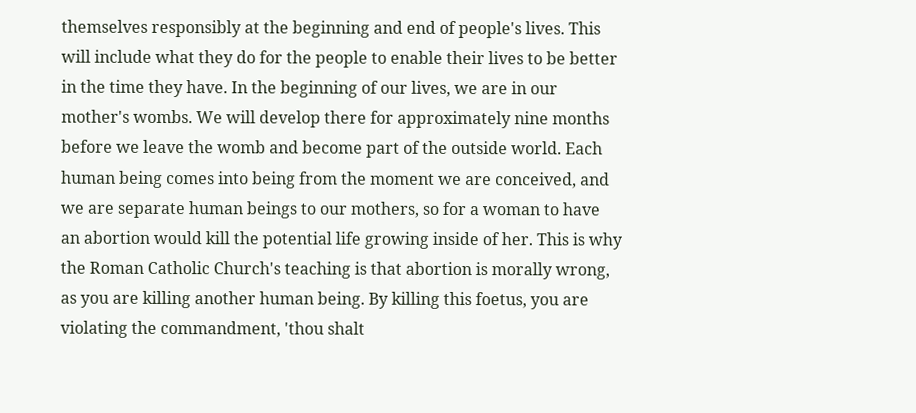themselves responsibly at the beginning and end of people's lives. This will include what they do for the people to enable their lives to be better in the time they have. In the beginning of our lives, we are in our mother's wombs. We will develop there for approximately nine months before we leave the womb and become part of the outside world. Each human being comes into being from the moment we are conceived, and we are separate human beings to our mothers, so for a woman to have an abortion would kill the potential life growing inside of her. This is why the Roman Catholic Church's teaching is that abortion is morally wrong, as you are killing another human being. By killing this foetus, you are violating the commandment, 'thou shalt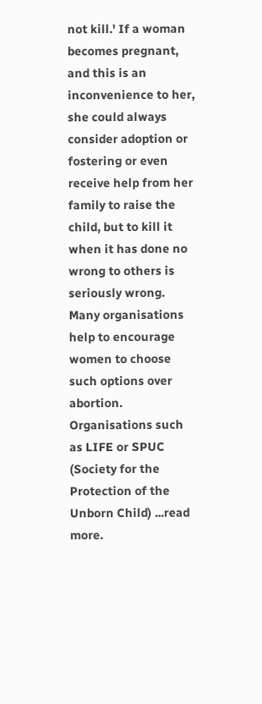not kill.' If a woman becomes pregnant, and this is an inconvenience to her, she could always consider adoption or fostering or even receive help from her family to raise the child, but to kill it when it has done no wrong to others is seriously wrong. Many organisations help to encourage women to choose such options over abortion. Organisations such as LIFE or SPUC (Society for the Protection of the Unborn Child) ...read more.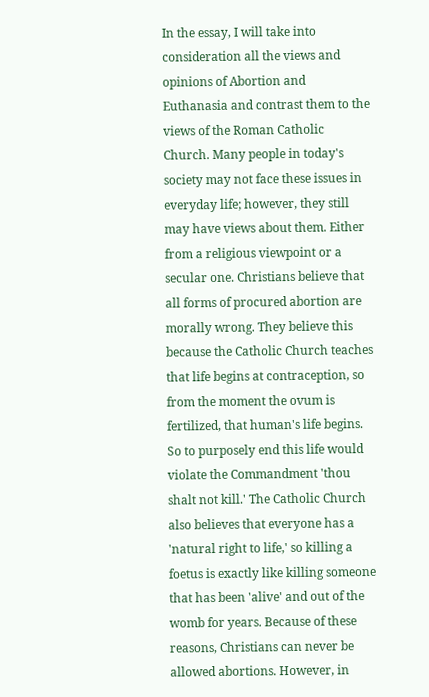In the essay, I will take into consideration all the views and opinions of Abortion and Euthanasia and contrast them to the views of the Roman Catholic Church. Many people in today's society may not face these issues in everyday life; however, they still may have views about them. Either from a religious viewpoint or a secular one. Christians believe that all forms of procured abortion are morally wrong. They believe this because the Catholic Church teaches that life begins at contraception, so from the moment the ovum is fertilized, that human's life begins. So to purposely end this life would violate the Commandment 'thou shalt not kill.' The Catholic Church also believes that everyone has a 'natural right to life,' so killing a foetus is exactly like killing someone that has been 'alive' and out of the womb for years. Because of these reasons, Christians can never be allowed abortions. However, in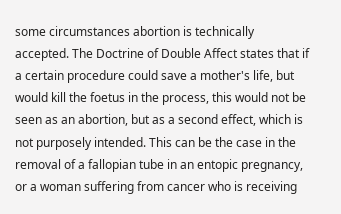some circumstances abortion is technically accepted. The Doctrine of Double Affect states that if a certain procedure could save a mother's life, but would kill the foetus in the process, this would not be seen as an abortion, but as a second effect, which is not purposely intended. This can be the case in the removal of a fallopian tube in an entopic pregnancy, or a woman suffering from cancer who is receiving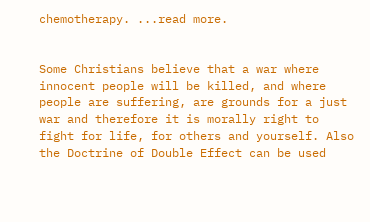chemotherapy. ...read more.


Some Christians believe that a war where innocent people will be killed, and where people are suffering, are grounds for a just war and therefore it is morally right to fight for life, for others and yourself. Also the Doctrine of Double Effect can be used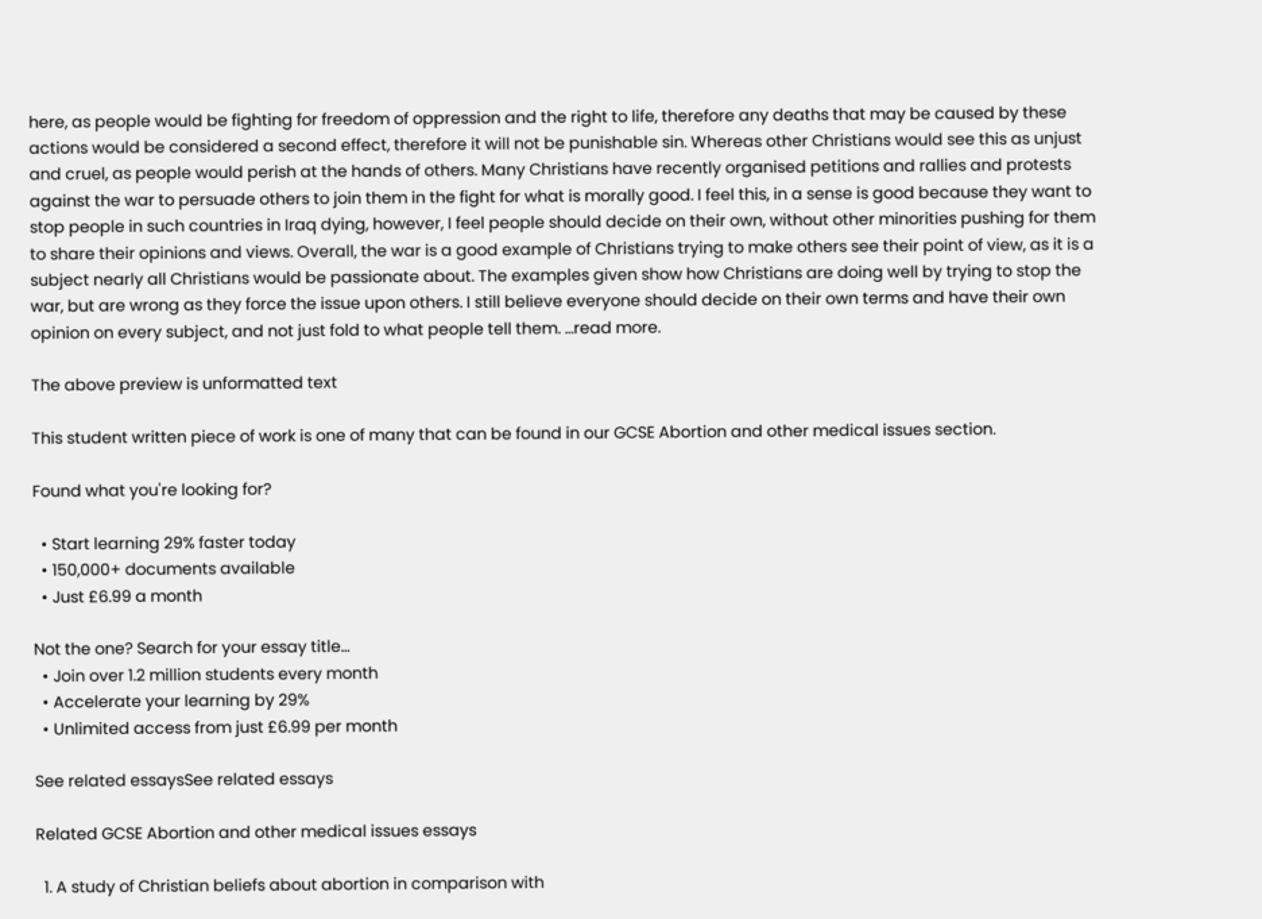here, as people would be fighting for freedom of oppression and the right to life, therefore any deaths that may be caused by these actions would be considered a second effect, therefore it will not be punishable sin. Whereas other Christians would see this as unjust and cruel, as people would perish at the hands of others. Many Christians have recently organised petitions and rallies and protests against the war to persuade others to join them in the fight for what is morally good. I feel this, in a sense is good because they want to stop people in such countries in Iraq dying, however, I feel people should decide on their own, without other minorities pushing for them to share their opinions and views. Overall, the war is a good example of Christians trying to make others see their point of view, as it is a subject nearly all Christians would be passionate about. The examples given show how Christians are doing well by trying to stop the war, but are wrong as they force the issue upon others. I still believe everyone should decide on their own terms and have their own opinion on every subject, and not just fold to what people tell them. ...read more.

The above preview is unformatted text

This student written piece of work is one of many that can be found in our GCSE Abortion and other medical issues section.

Found what you're looking for?

  • Start learning 29% faster today
  • 150,000+ documents available
  • Just £6.99 a month

Not the one? Search for your essay title...
  • Join over 1.2 million students every month
  • Accelerate your learning by 29%
  • Unlimited access from just £6.99 per month

See related essaysSee related essays

Related GCSE Abortion and other medical issues essays

  1. A study of Christian beliefs about abortion in comparison with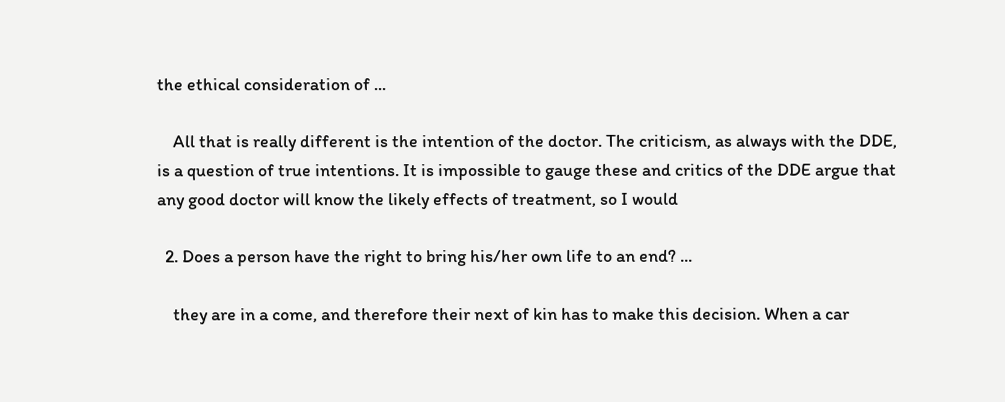the ethical consideration of ...

    All that is really different is the intention of the doctor. The criticism, as always with the DDE, is a question of true intentions. It is impossible to gauge these and critics of the DDE argue that any good doctor will know the likely effects of treatment, so I would

  2. Does a person have the right to bring his/her own life to an end? ...

    they are in a come, and therefore their next of kin has to make this decision. When a car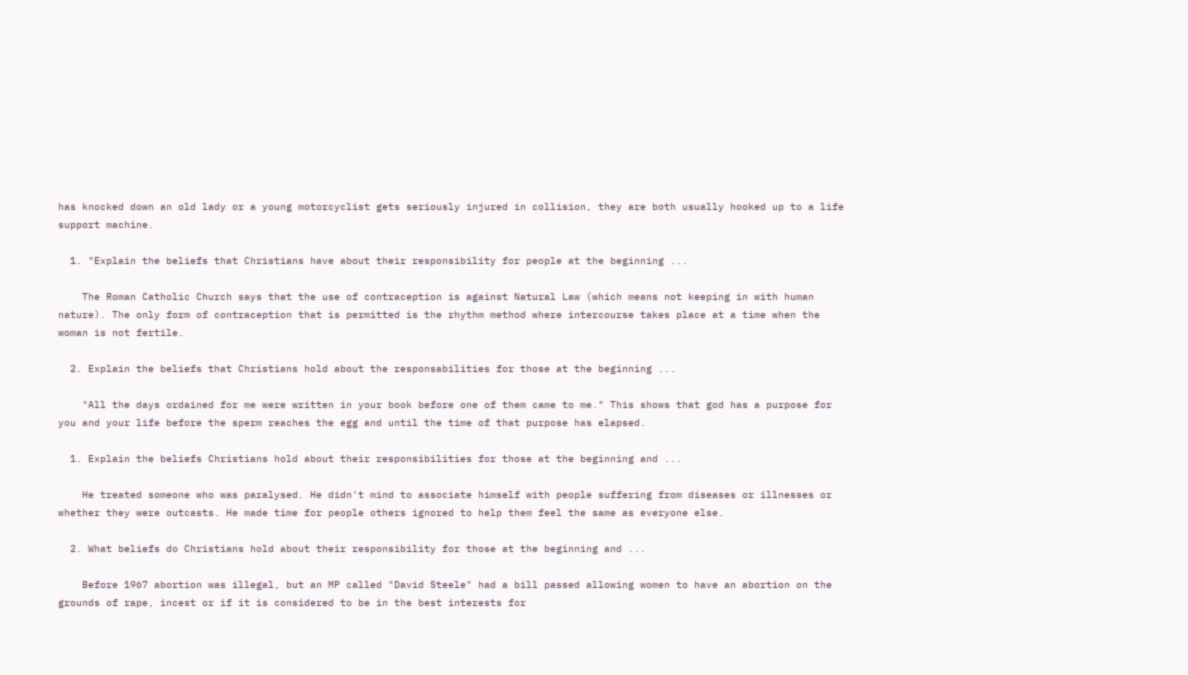has knocked down an old lady or a young motorcyclist gets seriously injured in collision, they are both usually hooked up to a life support machine.

  1. "Explain the beliefs that Christians have about their responsibility for people at the beginning ...

    The Roman Catholic Church says that the use of contraception is against Natural Law (which means not keeping in with human nature). The only form of contraception that is permitted is the rhythm method where intercourse takes place at a time when the woman is not fertile.

  2. Explain the beliefs that Christians hold about the responsabilities for those at the beginning ...

    "All the days ordained for me were written in your book before one of them came to me." This shows that god has a purpose for you and your life before the sperm reaches the egg and until the time of that purpose has elapsed.

  1. Explain the beliefs Christians hold about their responsibilities for those at the beginning and ...

    He treated someone who was paralysed. He didn't mind to associate himself with people suffering from diseases or illnesses or whether they were outcasts. He made time for people others ignored to help them feel the same as everyone else.

  2. What beliefs do Christians hold about their responsibility for those at the beginning and ...

    Before 1967 abortion was illegal, but an MP called "David Steele" had a bill passed allowing women to have an abortion on the grounds of rape, incest or if it is considered to be in the best interests for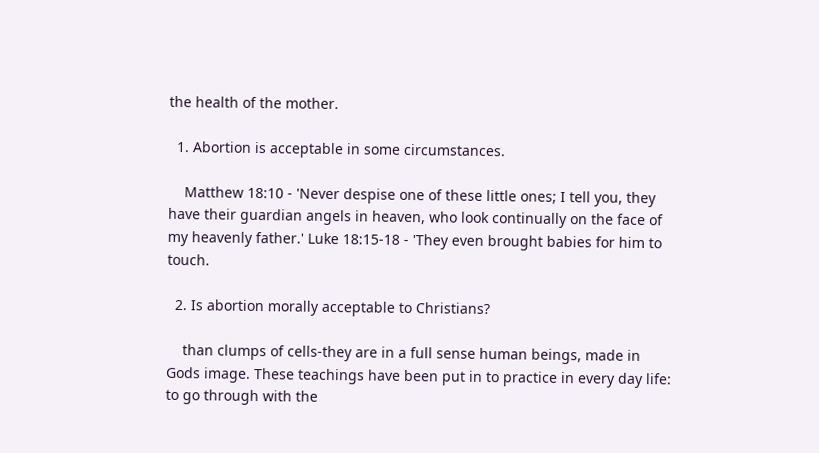the health of the mother.

  1. Abortion is acceptable in some circumstances.

    Matthew 18:10 - 'Never despise one of these little ones; I tell you, they have their guardian angels in heaven, who look continually on the face of my heavenly father.' Luke 18:15-18 - 'They even brought babies for him to touch.

  2. Is abortion morally acceptable to Christians?

    than clumps of cells-they are in a full sense human beings, made in Gods image. These teachings have been put in to practice in every day life: to go through with the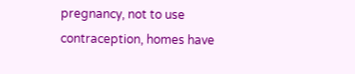pregnancy, not to use contraception, homes have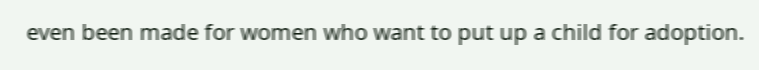even been made for women who want to put up a child for adoption.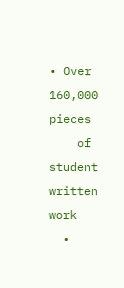• Over 160,000 pieces
    of student written work
  •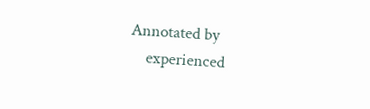Annotated by
    experienced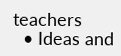teachers
  • Ideas and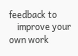feedback to
    improve your own work